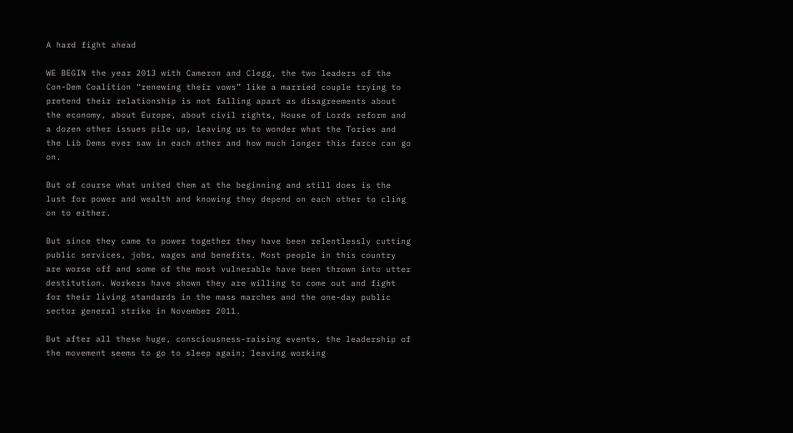A hard fight ahead

WE BEGIN the year 2013 with Cameron and Clegg, the two leaders of the Con-Dem Coalition “renewing their vows” like a married couple trying to pretend their relationship is not falling apart as disagreements about the economy, about Europe, about civil rights, House of Lords reform and a dozen other issues pile up, leaving us to wonder what the Tories and the Lib Dems ever saw in each other and how much longer this farce can go on.

But of course what united them at the beginning and still does is the lust for power and wealth and knowing they depend on each other to cling on to either.

But since they came to power together they have been relentlessly cutting public services, jobs, wages and benefits. Most people in this country are worse off and some of the most vulnerable have been thrown into utter destitution. Workers have shown they are willing to come out and fight for their living standards in the mass marches and the one-day public sector general strike in November 2011.

But after all these huge, consciousness-raising events, the leadership of the movement seems to go to sleep again; leaving working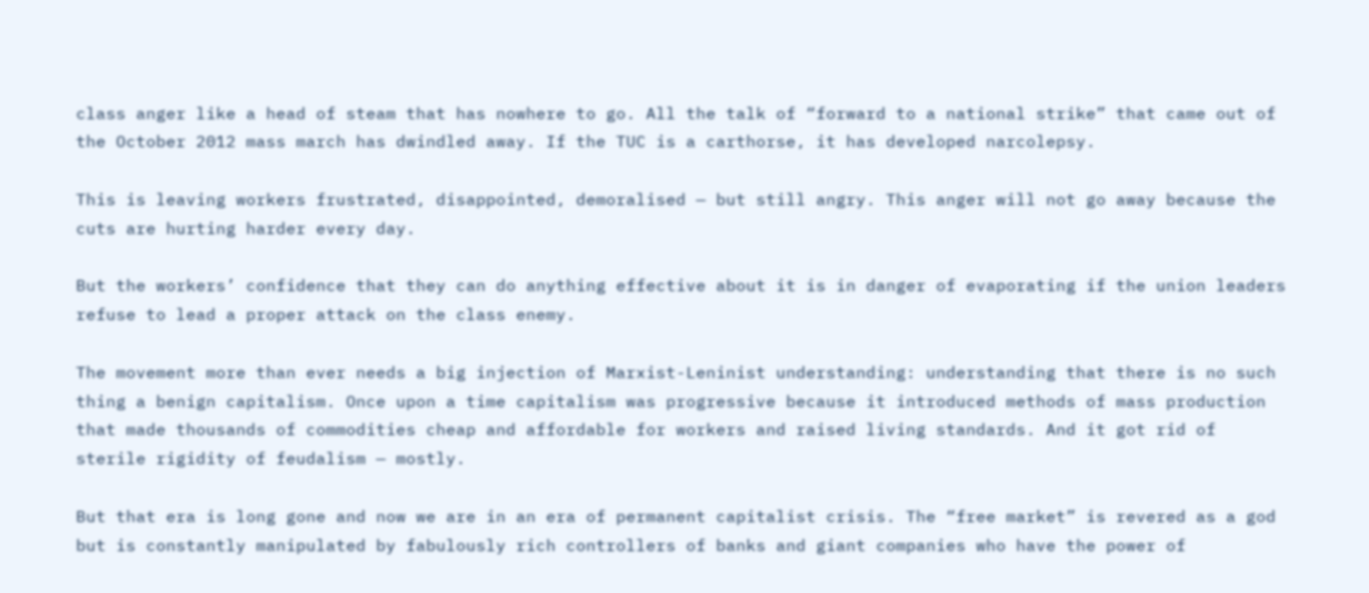class anger like a head of steam that has nowhere to go. All the talk of “forward to a national strike” that came out of the October 2012 mass march has dwindled away. If the TUC is a carthorse, it has developed narcolepsy.

This is leaving workers frustrated, disappointed, demoralised — but still angry. This anger will not go away because the cuts are hurting harder every day.

But the workers’ confidence that they can do anything effective about it is in danger of evaporating if the union leaders refuse to lead a proper attack on the class enemy.

The movement more than ever needs a big injection of Marxist-Leninist understanding: understanding that there is no such thing a benign capitalism. Once upon a time capitalism was progressive because it introduced methods of mass production that made thousands of commodities cheap and affordable for workers and raised living standards. And it got rid of sterile rigidity of feudalism — mostly.

But that era is long gone and now we are in an era of permanent capitalist crisis. The “free market” is revered as a god but is constantly manipulated by fabulously rich controllers of banks and giant companies who have the power of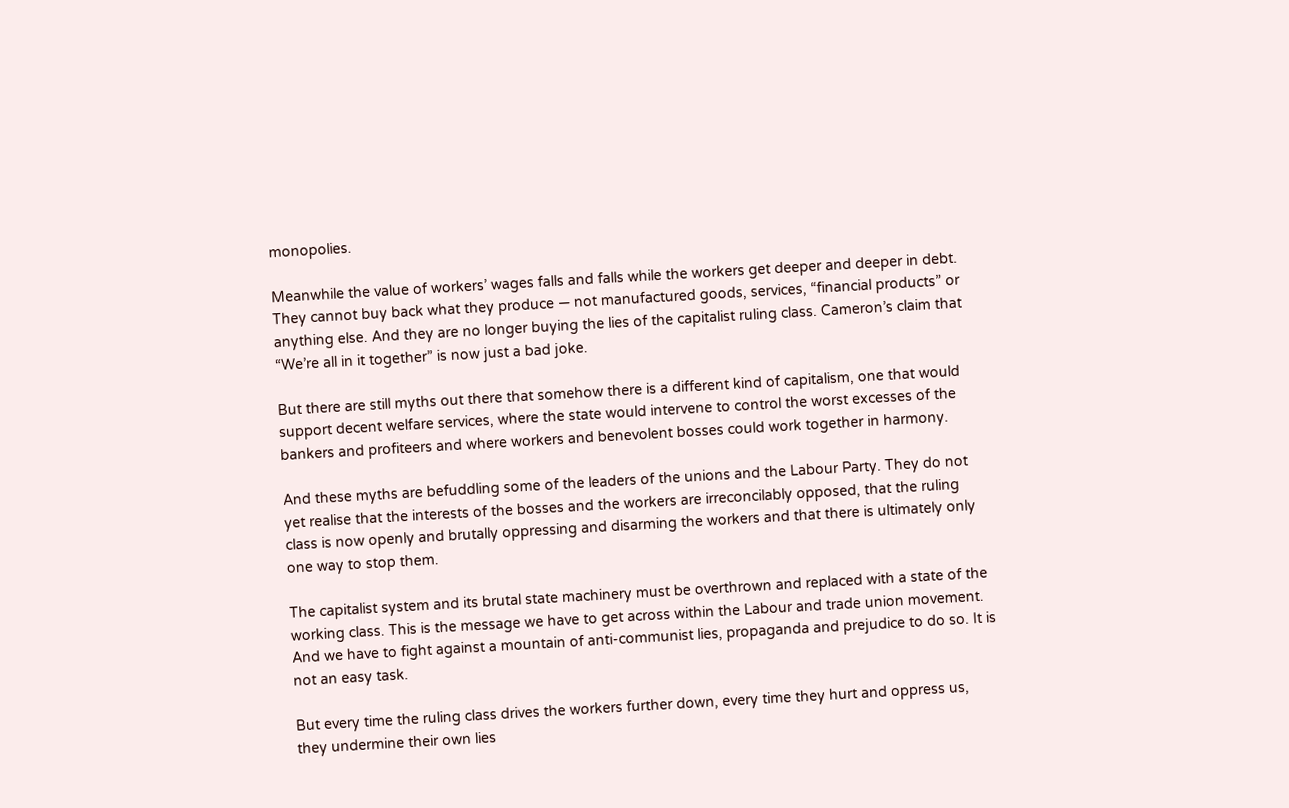monopolies.

Meanwhile the value of workers’ wages falls and falls while the workers get deeper and deeper in debt. They cannot buy back what they produce — not manufactured goods, services, “financial products” or anything else. And they are no longer buying the lies of the capitalist ruling class. Cameron’s claim that “We’re all in it together” is now just a bad joke.

But there are still myths out there that somehow there is a different kind of capitalism, one that would support decent welfare services, where the state would intervene to control the worst excesses of the bankers and profiteers and where workers and benevolent bosses could work together in harmony.

And these myths are befuddling some of the leaders of the unions and the Labour Party. They do not yet realise that the interests of the bosses and the workers are irreconcilably opposed, that the ruling class is now openly and brutally oppressing and disarming the workers and that there is ultimately only one way to stop them.

The capitalist system and its brutal state machinery must be overthrown and replaced with a state of the working class. This is the message we have to get across within the Labour and trade union movement. And we have to fight against a mountain of anti-communist lies, propaganda and prejudice to do so. It is not an easy task.

But every time the ruling class drives the workers further down, every time they hurt and oppress us, they undermine their own lies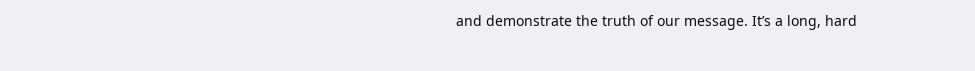and demonstrate the truth of our message. It’s a long, hard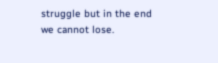struggle but in the end we cannot lose.